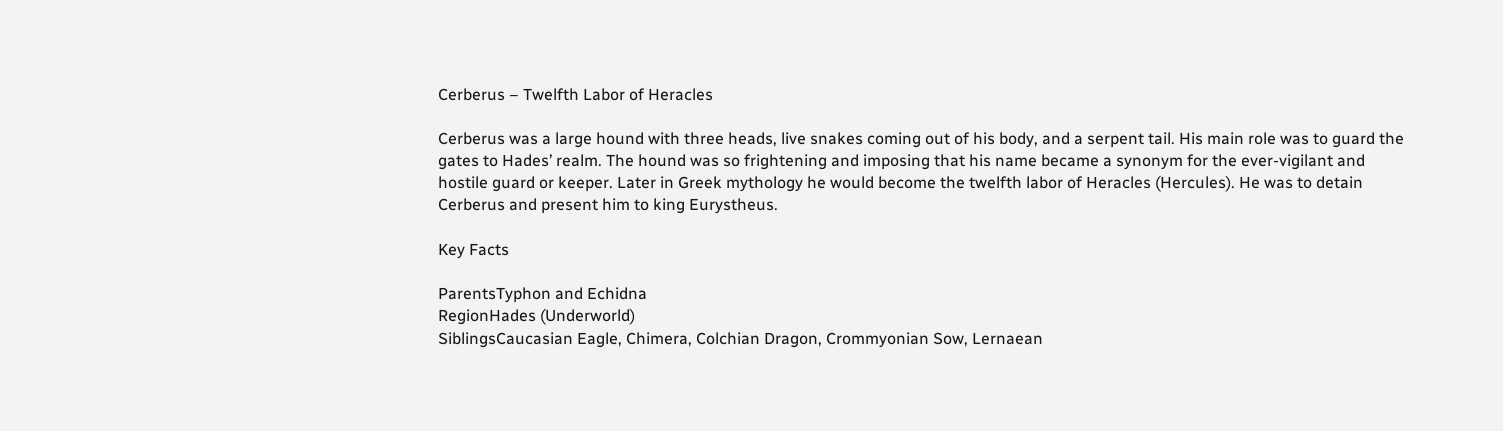Cerberus – Twelfth Labor of Heracles

Cerberus was a large hound with three heads, live snakes coming out of his body, and a serpent tail. His main role was to guard the gates to Hades’ realm. The hound was so frightening and imposing that his name became a synonym for the ever-vigilant and hostile guard or keeper. Later in Greek mythology he would become the twelfth labor of Heracles (Hercules). He was to detain Cerberus and present him to king Eurystheus.

Key Facts

ParentsTyphon and Echidna
RegionHades (Underworld)
SiblingsCaucasian Eagle, Chimera, Colchian Dragon, Crommyonian Sow, Lernaean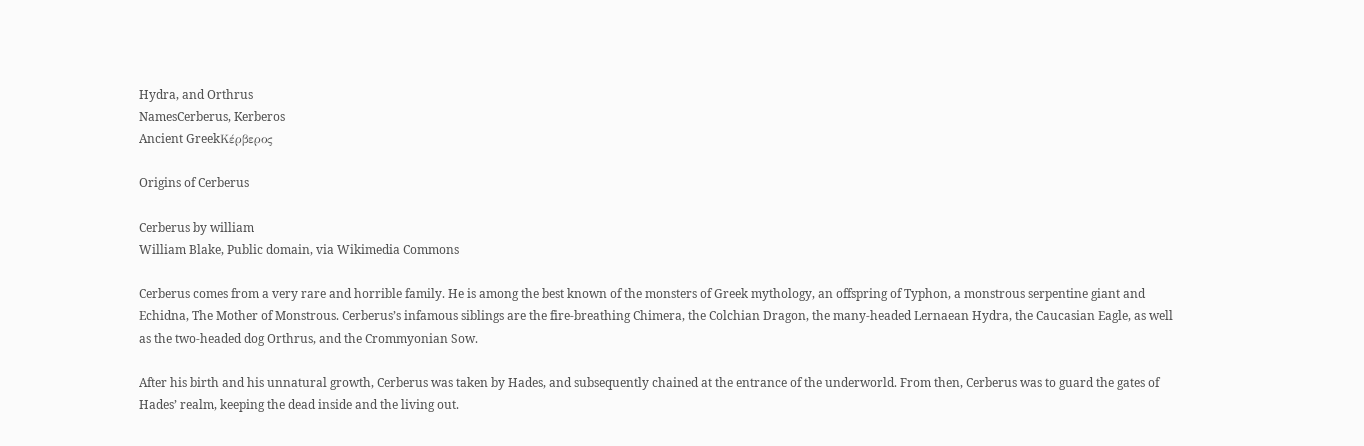Hydra, and Orthrus
NamesCerberus, Kerberos
Ancient GreekΚέρβερος

Origins of Cerberus

Cerberus by william
William Blake, Public domain, via Wikimedia Commons

Cerberus comes from a very rare and horrible family. He is among the best known of the monsters of Greek mythology, an offspring of Typhon, a monstrous serpentine giant and Echidna, The Mother of Monstrous. Cerberus’s infamous siblings are the fire-breathing Chimera, the Colchian Dragon, the many-headed Lernaean Hydra, the Caucasian Eagle, as well as the two-headed dog Orthrus, and the Crommyonian Sow.

After his birth and his unnatural growth, Cerberus was taken by Hades, and subsequently chained at the entrance of the underworld. From then, Cerberus was to guard the gates of Hades’ realm, keeping the dead inside and the living out.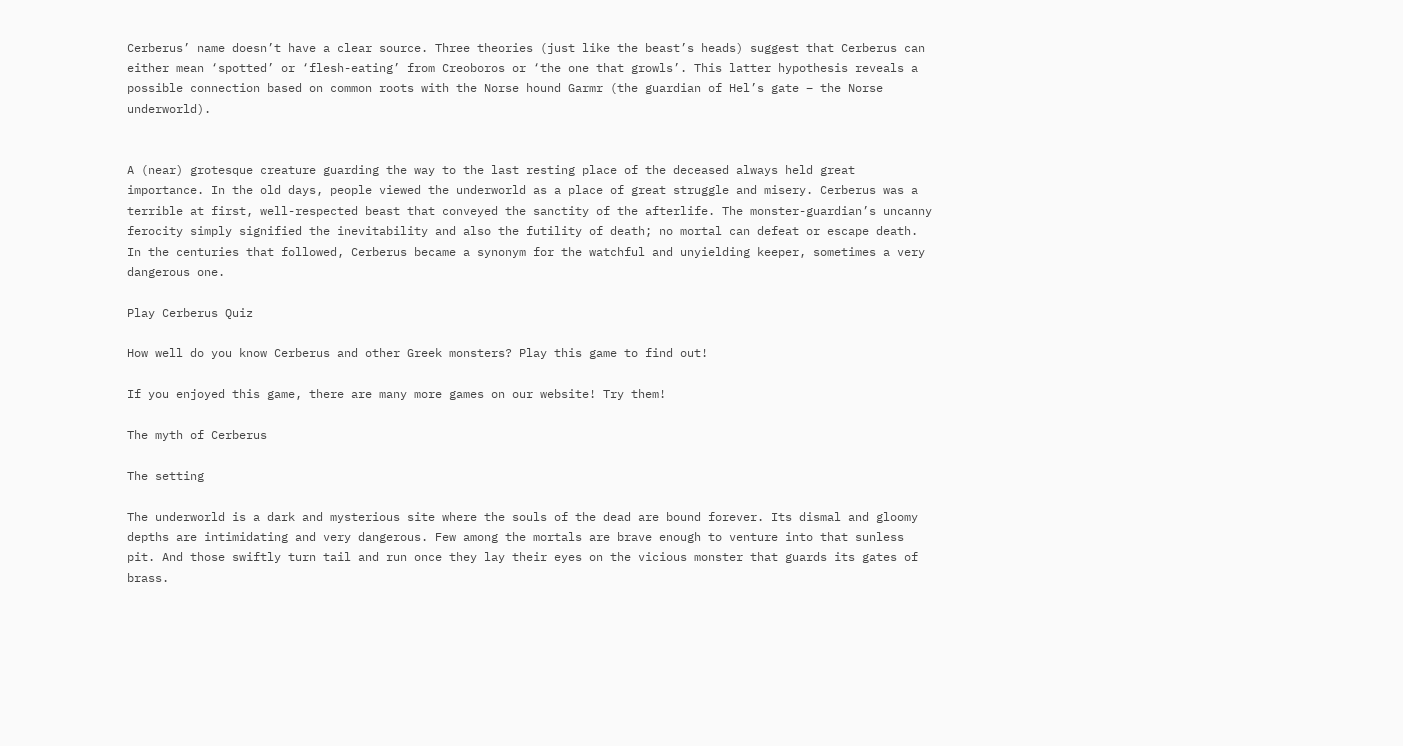Cerberus’ name doesn’t have a clear source. Three theories (just like the beast’s heads) suggest that Cerberus can either mean ‘spotted’ or ‘flesh-eating’ from Creoboros or ‘the one that growls’. This latter hypothesis reveals a possible connection based on common roots with the Norse hound Garmr (the guardian of Hel’s gate – the Norse underworld).


A (near) grotesque creature guarding the way to the last resting place of the deceased always held great importance. In the old days, people viewed the underworld as a place of great struggle and misery. Cerberus was a terrible at first, well-respected beast that conveyed the sanctity of the afterlife. The monster-guardian’s uncanny ferocity simply signified the inevitability and also the futility of death; no mortal can defeat or escape death. In the centuries that followed, Cerberus became a synonym for the watchful and unyielding keeper, sometimes a very dangerous one.

Play Cerberus Quiz

How well do you know Cerberus and other Greek monsters? Play this game to find out!

If you enjoyed this game, there are many more games on our website! Try them!

The myth of Cerberus

The setting

The underworld is a dark and mysterious site where the souls of the dead are bound forever. Its dismal and gloomy depths are intimidating and very dangerous. Few among the mortals are brave enough to venture into that sunless pit. And those swiftly turn tail and run once they lay their eyes on the vicious monster that guards its gates of brass.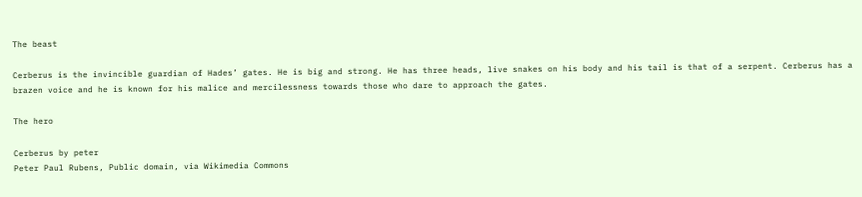The beast

Cerberus is the invincible guardian of Hades’ gates. He is big and strong. He has three heads, live snakes on his body and his tail is that of a serpent. Cerberus has a brazen voice and he is known for his malice and mercilessness towards those who dare to approach the gates.

The hero

Cerberus by peter
Peter Paul Rubens, Public domain, via Wikimedia Commons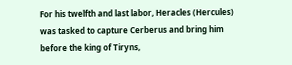For his twelfth and last labor, Heracles (Hercules) was tasked to capture Cerberus and bring him before the king of Tiryns,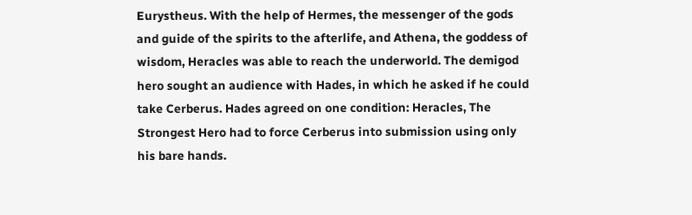Eurystheus. With the help of Hermes, the messenger of the gods and guide of the spirits to the afterlife, and Athena, the goddess of wisdom, Heracles was able to reach the underworld. The demigod hero sought an audience with Hades, in which he asked if he could take Cerberus. Hades agreed on one condition: Heracles, The Strongest Hero had to force Cerberus into submission using only his bare hands.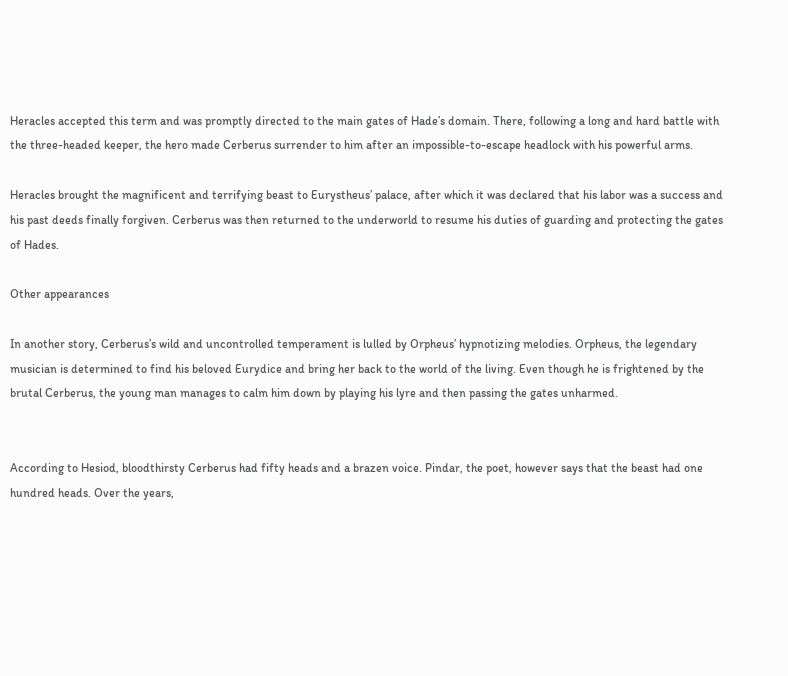Heracles accepted this term and was promptly directed to the main gates of Hade’s domain. There, following a long and hard battle with the three-headed keeper, the hero made Cerberus surrender to him after an impossible-to-escape headlock with his powerful arms.

Heracles brought the magnificent and terrifying beast to Eurystheus’ palace, after which it was declared that his labor was a success and his past deeds finally forgiven. Cerberus was then returned to the underworld to resume his duties of guarding and protecting the gates of Hades.

Other appearances

In another story, Cerberus’s wild and uncontrolled temperament is lulled by Orpheus’ hypnotizing melodies. Orpheus, the legendary musician is determined to find his beloved Eurydice and bring her back to the world of the living. Even though he is frightened by the brutal Cerberus, the young man manages to calm him down by playing his lyre and then passing the gates unharmed.


According to Hesiod, bloodthirsty Cerberus had fifty heads and a brazen voice. Pindar, the poet, however says that the beast had one hundred heads. Over the years,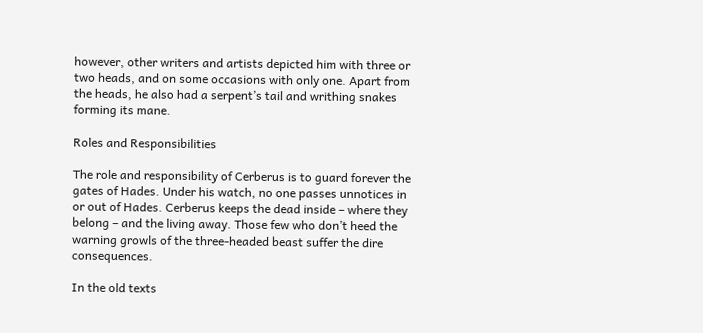however, other writers and artists depicted him with three or two heads, and on some occasions with only one. Apart from the heads, he also had a serpent’s tail and writhing snakes forming its mane.

Roles and Responsibilities

The role and responsibility of Cerberus is to guard forever the gates of Hades. Under his watch, no one passes unnotices in or out of Hades. Cerberus keeps the dead inside – where they belong – and the living away. Those few who don’t heed the warning growls of the three-headed beast suffer the dire consequences.

In the old texts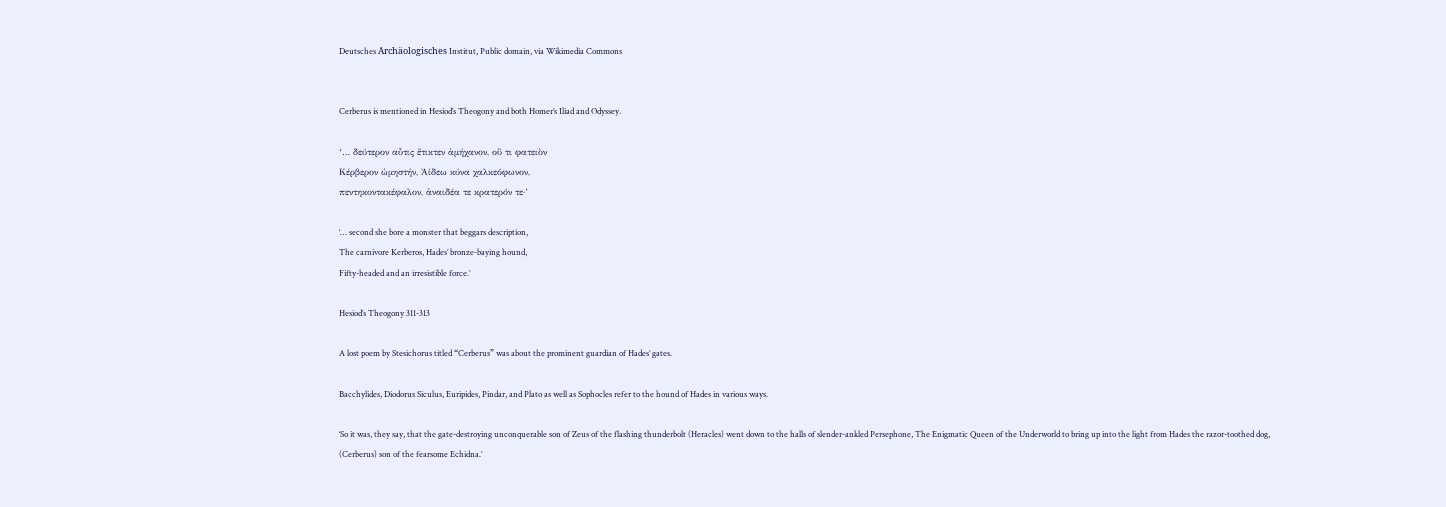Deutsches Archäologisches Institut, Public domain, via Wikimedia Commons


Cerberus is mentioned in Hesiod’s Theogony and both Homer’s Iliad and Odyssey.

‘… δεύτερον αὖτις ἔτικτεν ἀμήχανον, οὔ τι φατειὸν
Κέρβερον ὠμηστήν, Ἀίδεω κύνα χαλκεόφωνον,
πεντηκοντακέφαλον, ἀναιδέα τε κρατερόν τε·’

‘… second she bore a monster that beggars description,
The carnivore Kerberos, Hades’ bronze-baying hound,
Fifty-headed and an irresistible force.’

Hesiod’s Theogony 311-313

A lost poem by Stesichorus titled “Cerberus” was about the prominent guardian of Hades’ gates.

Bacchylides, Diodorus Siculus, Euripides, Pindar, and Plato as well as Sophocles refer to the hound of Hades in various ways.

‘So it was, they say, that the gate-destroying unconquerable son of Zeus of the flashing thunderbolt (Heracles) went down to the halls of slender-ankled Persephone, The Enigmatic Queen of the Underworld to bring up into the light from Hades the razor-toothed dog, (Cerberus) son of the fearsome Echidna.’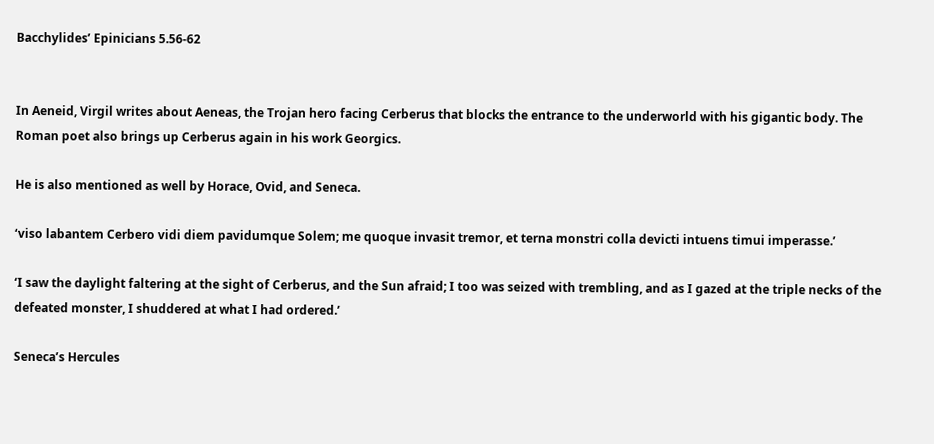Bacchylides’ Epinicians 5.56-62


In Aeneid, Virgil writes about Aeneas, the Trojan hero facing Cerberus that blocks the entrance to the underworld with his gigantic body. The Roman poet also brings up Cerberus again in his work Georgics.

He is also mentioned as well by Horace, Ovid, and Seneca.

‘viso labantem Cerbero vidi diem pavidumque Solem; me quoque invasit tremor, et terna monstri colla devicti intuens timui imperasse.’

‘I saw the daylight faltering at the sight of Cerberus, and the Sun afraid; I too was seized with trembling, and as I gazed at the triple necks of the defeated monster, I shuddered at what I had ordered.’

Seneca’s Hercules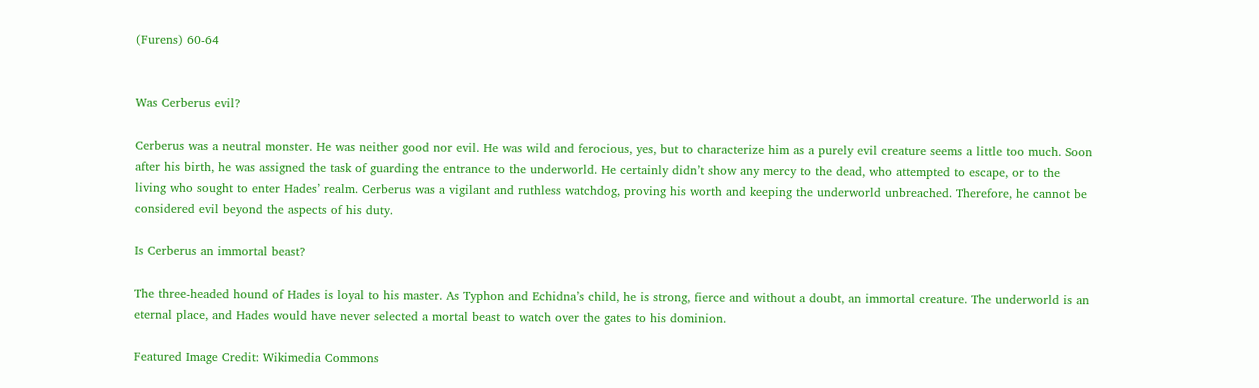(Furens) 60-64


Was Cerberus evil?

Cerberus was a neutral monster. He was neither good nor evil. He was wild and ferocious, yes, but to characterize him as a purely evil creature seems a little too much. Soon after his birth, he was assigned the task of guarding the entrance to the underworld. He certainly didn’t show any mercy to the dead, who attempted to escape, or to the living who sought to enter Hades’ realm. Cerberus was a vigilant and ruthless watchdog, proving his worth and keeping the underworld unbreached. Therefore, he cannot be considered evil beyond the aspects of his duty.

Is Cerberus an immortal beast?

The three-headed hound of Hades is loyal to his master. As Typhon and Echidna’s child, he is strong, fierce and without a doubt, an immortal creature. The underworld is an eternal place, and Hades would have never selected a mortal beast to watch over the gates to his dominion.

Featured Image Credit: Wikimedia Commons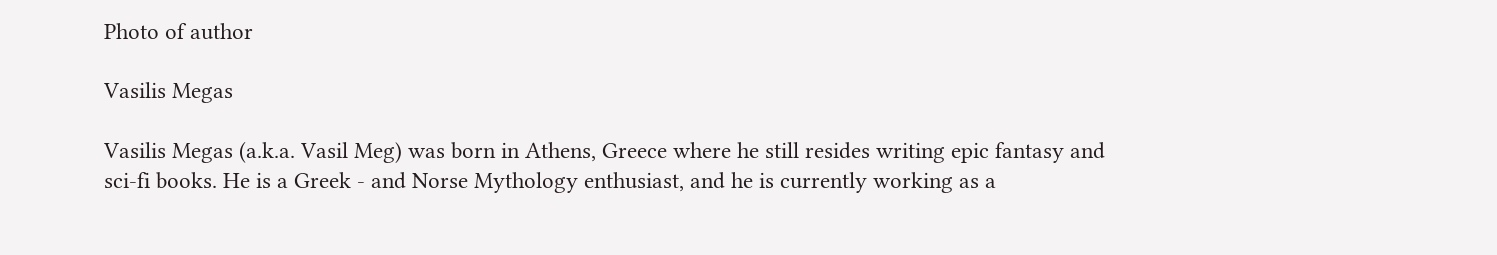Photo of author

Vasilis Megas

Vasilis Megas (a.k.a. Vasil Meg) was born in Athens, Greece where he still resides writing epic fantasy and sci-fi books. He is a Greek - and Norse Mythology enthusiast, and he is currently working as a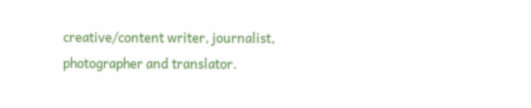creative/content writer, journalist, photographer and translator.